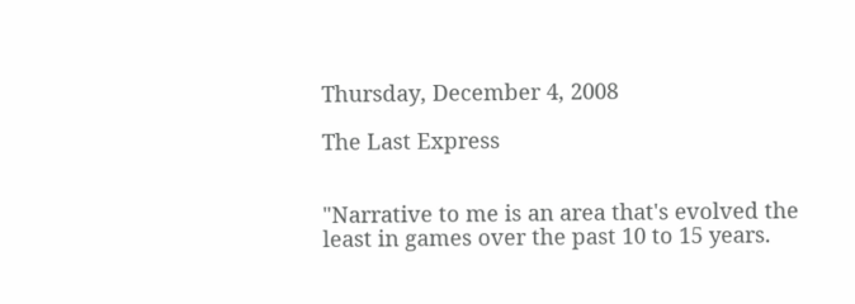Thursday, December 4, 2008

The Last Express


"Narrative to me is an area that's evolved the least in games over the past 10 to 15 years.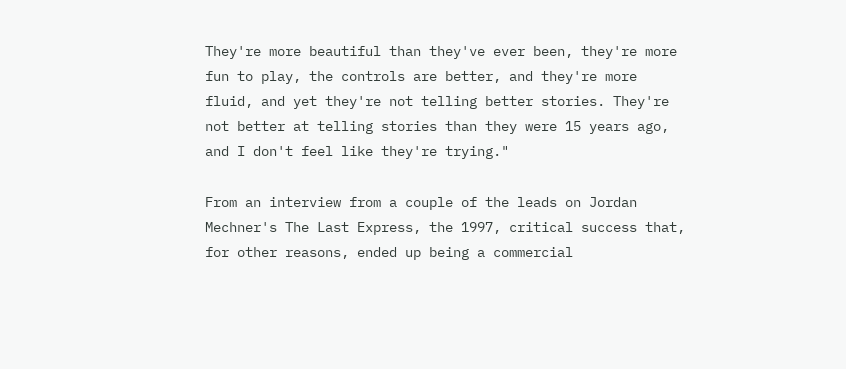They're more beautiful than they've ever been, they're more fun to play, the controls are better, and they're more fluid, and yet they're not telling better stories. They're not better at telling stories than they were 15 years ago, and I don't feel like they're trying."

From an interview from a couple of the leads on Jordan Mechner's The Last Express, the 1997, critical success that, for other reasons, ended up being a commercial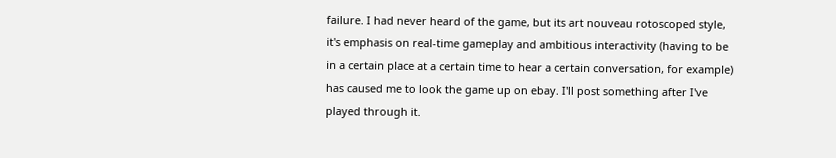failure. I had never heard of the game, but its art nouveau rotoscoped style, it's emphasis on real-time gameplay and ambitious interactivity (having to be in a certain place at a certain time to hear a certain conversation, for example) has caused me to look the game up on ebay. I'll post something after I've played through it.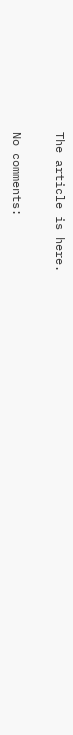The article is here.

No comments: